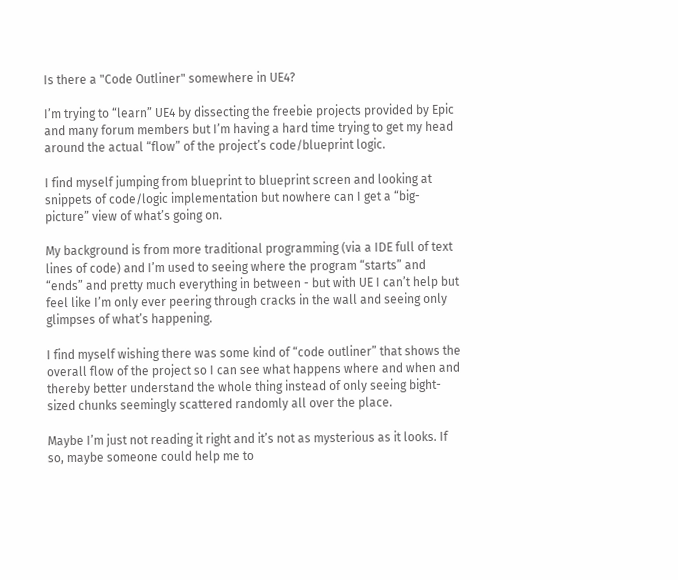Is there a "Code Outliner" somewhere in UE4?

I’m trying to “learn” UE4 by dissecting the freebie projects provided by Epic and many forum members but I’m having a hard time trying to get my head around the actual “flow” of the project’s code/blueprint logic.

I find myself jumping from blueprint to blueprint screen and looking at snippets of code/logic implementation but nowhere can I get a “big-picture” view of what’s going on.

My background is from more traditional programming (via a IDE full of text lines of code) and I’m used to seeing where the program “starts” and “ends” and pretty much everything in between - but with UE I can’t help but feel like I’m only ever peering through cracks in the wall and seeing only glimpses of what’s happening.

I find myself wishing there was some kind of “code outliner” that shows the overall flow of the project so I can see what happens where and when and thereby better understand the whole thing instead of only seeing bight-sized chunks seemingly scattered randomly all over the place.

Maybe I’m just not reading it right and it’s not as mysterious as it looks. If so, maybe someone could help me to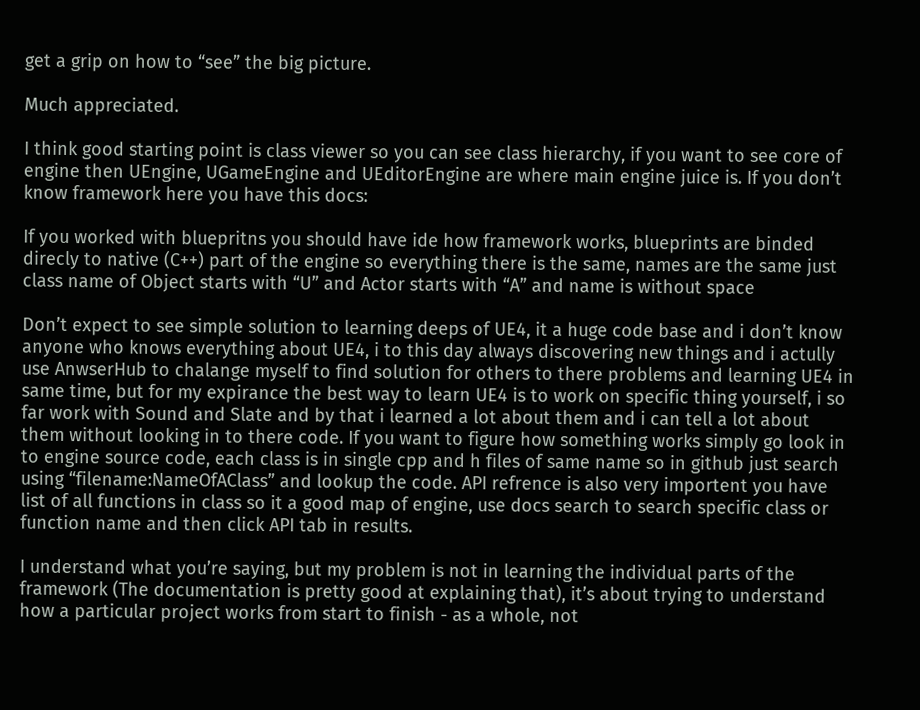get a grip on how to “see” the big picture.

Much appreciated.

I think good starting point is class viewer so you can see class hierarchy, if you want to see core of engine then UEngine, UGameEngine and UEditorEngine are where main engine juice is. If you don’t know framework here you have this docs:

If you worked with bluepritns you should have ide how framework works, blueprints are binded direcly to native (C++) part of the engine so everything there is the same, names are the same just class name of Object starts with “U” and Actor starts with “A” and name is without space

Don’t expect to see simple solution to learning deeps of UE4, it a huge code base and i don’t know anyone who knows everything about UE4, i to this day always discovering new things and i actully use AnwserHub to chalange myself to find solution for others to there problems and learning UE4 in same time, but for my expirance the best way to learn UE4 is to work on specific thing yourself, i so far work with Sound and Slate and by that i learned a lot about them and i can tell a lot about them without looking in to there code. If you want to figure how something works simply go look in to engine source code, each class is in single cpp and h files of same name so in github just search using “filename:NameOfAClass” and lookup the code. API refrence is also very importent you have list of all functions in class so it a good map of engine, use docs search to search specific class or function name and then click API tab in results.

I understand what you’re saying, but my problem is not in learning the individual parts of the framework (The documentation is pretty good at explaining that), it’s about trying to understand how a particular project works from start to finish - as a whole, not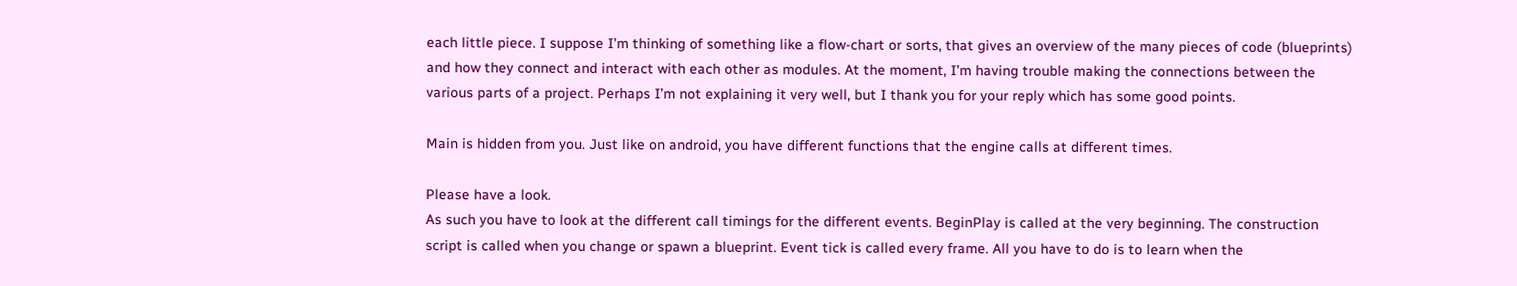each little piece. I suppose I’m thinking of something like a flow-chart or sorts, that gives an overview of the many pieces of code (blueprints) and how they connect and interact with each other as modules. At the moment, I’m having trouble making the connections between the various parts of a project. Perhaps I’m not explaining it very well, but I thank you for your reply which has some good points.

Main is hidden from you. Just like on android, you have different functions that the engine calls at different times.

Please have a look.
As such you have to look at the different call timings for the different events. BeginPlay is called at the very beginning. The construction script is called when you change or spawn a blueprint. Event tick is called every frame. All you have to do is to learn when the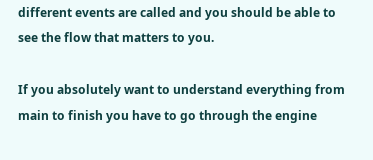different events are called and you should be able to see the flow that matters to you.

If you absolutely want to understand everything from main to finish you have to go through the engine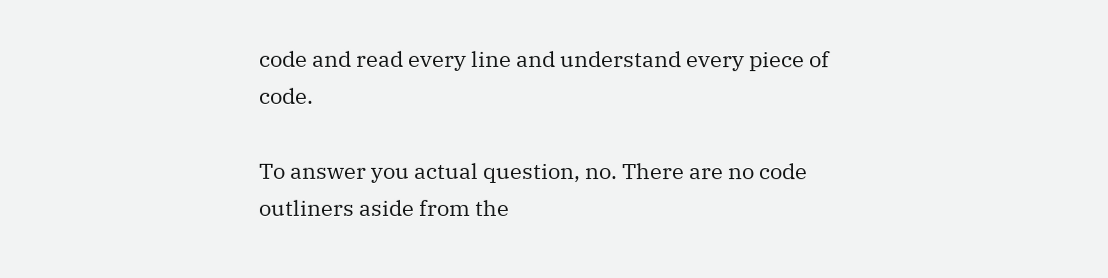code and read every line and understand every piece of code.

To answer you actual question, no. There are no code outliners aside from the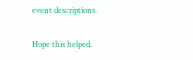event descriptions.

Hope this helped.